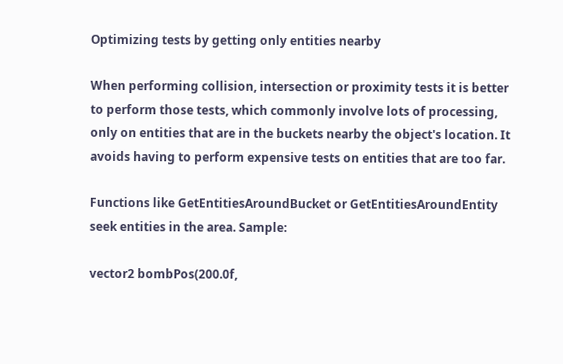Optimizing tests by getting only entities nearby

When performing collision, intersection or proximity tests it is better to perform those tests, which commonly involve lots of processing, only on entities that are in the buckets nearby the object's location. It avoids having to perform expensive tests on entities that are too far.

Functions like GetEntitiesAroundBucket or GetEntitiesAroundEntity seek entities in the area. Sample:

vector2 bombPos(200.0f,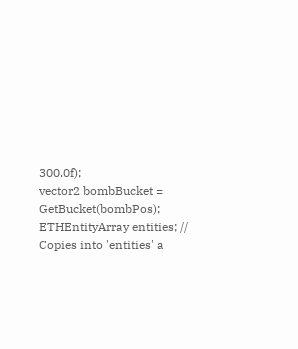300.0f);
vector2 bombBucket = GetBucket(bombPos);
ETHEntityArray entities; // Copies into 'entities' a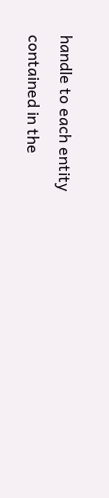handle to each entity contained in the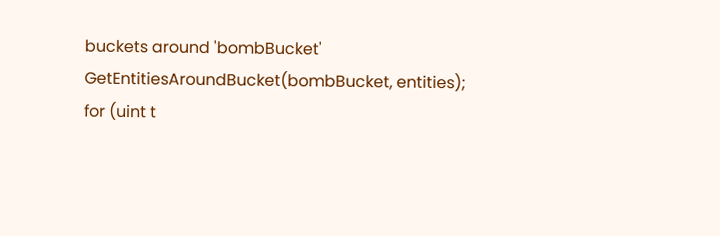buckets around 'bombBucket' GetEntitiesAroundBucket(bombBucket, entities); for (uint t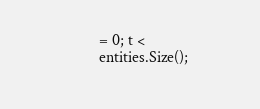= 0; t < entities.Size();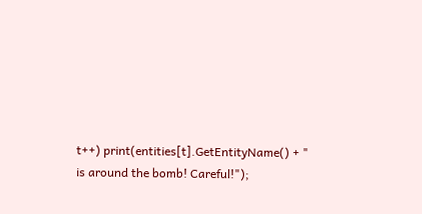t++) print(entities[t].GetEntityName() + " is around the bomb! Careful!");